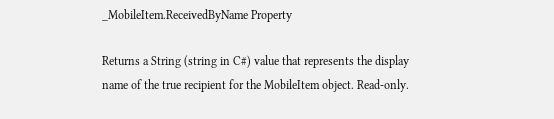_MobileItem.ReceivedByName Property

Returns a String (string in C#) value that represents the display name of the true recipient for the MobileItem object. Read-only.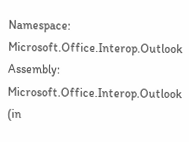Namespace:  Microsoft.Office.Interop.Outlook
Assembly:  Microsoft.Office.Interop.Outlook (in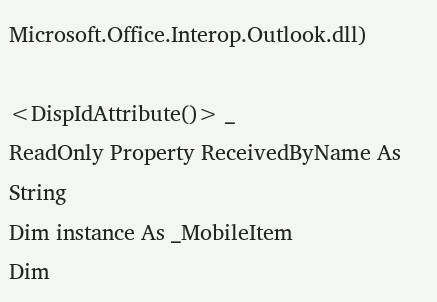Microsoft.Office.Interop.Outlook.dll)

<DispIdAttribute()> _
ReadOnly Property ReceivedByName As String
Dim instance As _MobileItem
Dim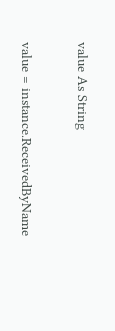value As String

value = instance.ReceivedByName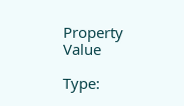Property Value

Type: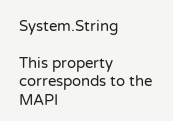System.String

This property corresponds to the MAPI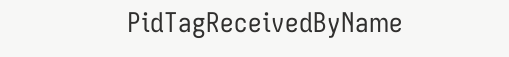PidTagReceivedByName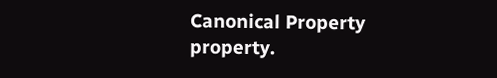Canonical Property property.